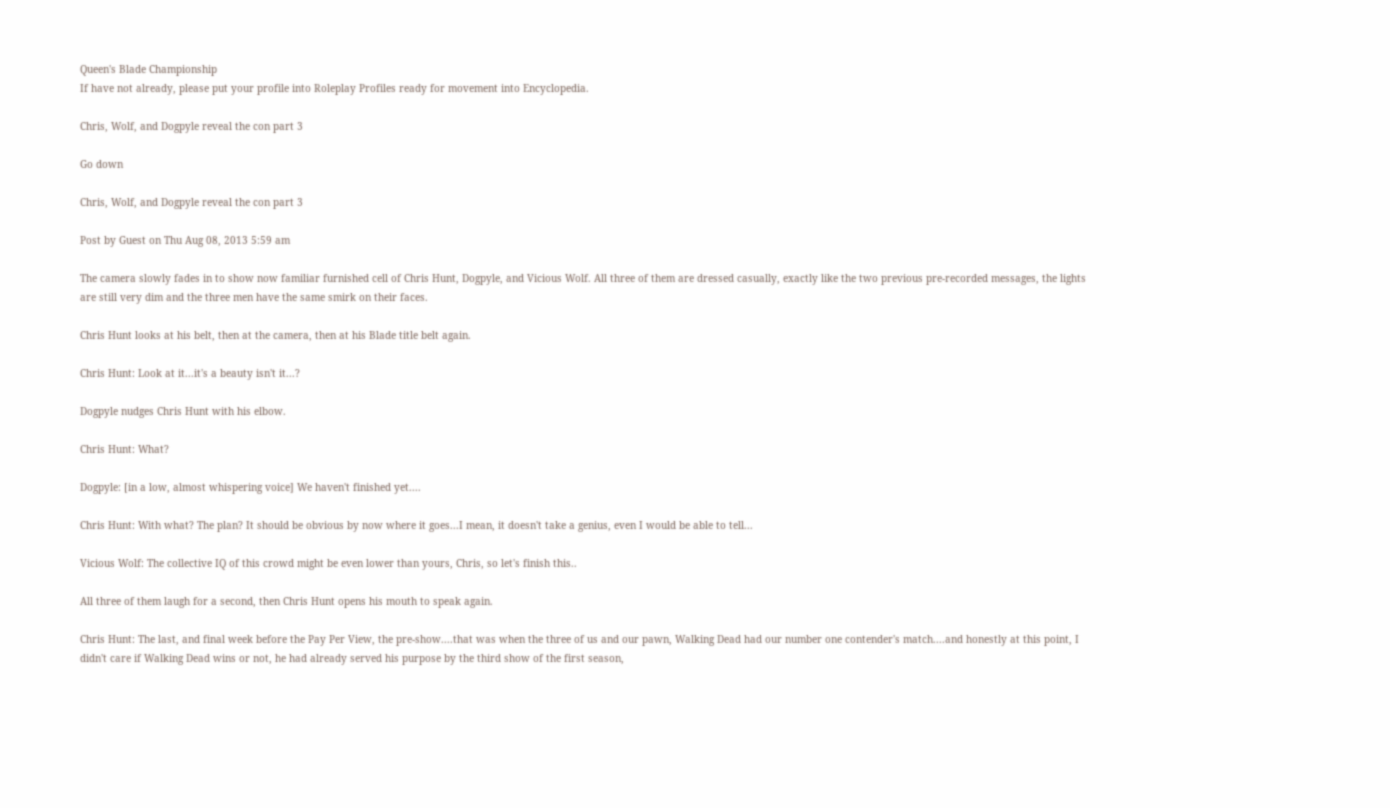Queen's Blade Championship
If have not already, please put your profile into Roleplay Profiles ready for movement into Encyclopedia.

Chris, Wolf, and Dogpyle reveal the con part 3

Go down

Chris, Wolf, and Dogpyle reveal the con part 3

Post by Guest on Thu Aug 08, 2013 5:59 am

The camera slowly fades in to show now familiar furnished cell of Chris Hunt, Dogpyle, and Vicious Wolf. All three of them are dressed casually, exactly like the two previous pre-recorded messages, the lights are still very dim and the three men have the same smirk on their faces.

Chris Hunt looks at his belt, then at the camera, then at his Blade title belt again.

Chris Hunt: Look at it...it's a beauty isn't it...?

Dogpyle nudges Chris Hunt with his elbow.

Chris Hunt: What?

Dogpyle: [in a low, almost whispering voice] We haven't finished yet....

Chris Hunt: With what? The plan? It should be obvious by now where it goes...I mean, it doesn't take a genius, even I would be able to tell...

Vicious Wolf: The collective IQ of this crowd might be even lower than yours, Chris, so let's finish this..

All three of them laugh for a second, then Chris Hunt opens his mouth to speak again.

Chris Hunt: The last, and final week before the Pay Per View, the pre-show....that was when the three of us and our pawn, Walking Dead had our number one contender's match....and honestly at this point, I didn't care if Walking Dead wins or not, he had already served his purpose by the third show of the first season,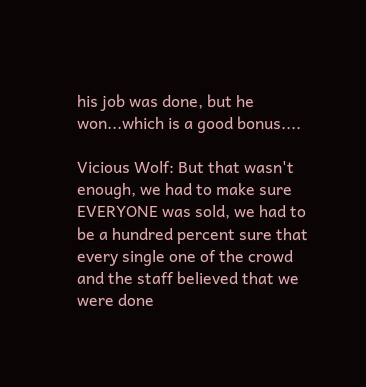his job was done, but he won...which is a good bonus....

Vicious Wolf: But that wasn't enough, we had to make sure EVERYONE was sold, we had to be a hundred percent sure that every single one of the crowd and the staff believed that we were done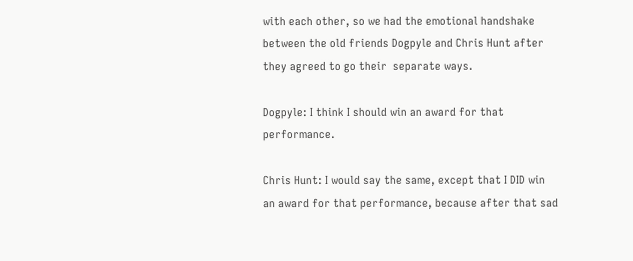with each other, so we had the emotional handshake between the old friends Dogpyle and Chris Hunt after they agreed to go their  separate ways.

Dogpyle: I think I should win an award for that performance.

Chris Hunt: I would say the same, except that I DID win an award for that performance, because after that sad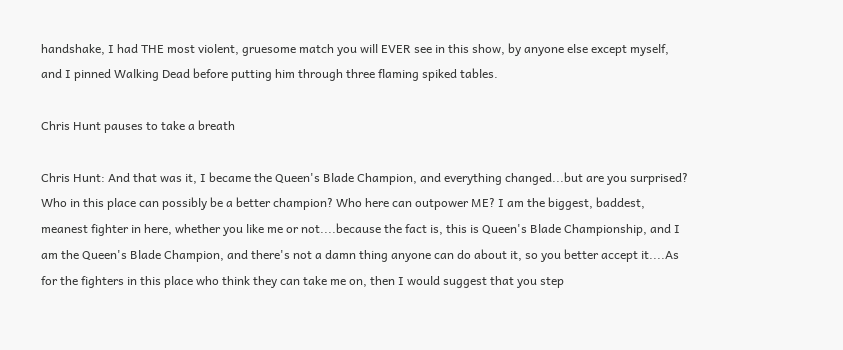handshake, I had THE most violent, gruesome match you will EVER see in this show, by anyone else except myself, and I pinned Walking Dead before putting him through three flaming spiked tables.

Chris Hunt pauses to take a breath

Chris Hunt: And that was it, I became the Queen's Blade Champion, and everything changed...but are you surprised? Who in this place can possibly be a better champion? Who here can outpower ME? I am the biggest, baddest, meanest fighter in here, whether you like me or not....because the fact is, this is Queen's Blade Championship, and I am the Queen's Blade Champion, and there's not a damn thing anyone can do about it, so you better accept it....As for the fighters in this place who think they can take me on, then I would suggest that you step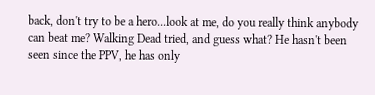back, don't try to be a hero...look at me, do you really think anybody can beat me? Walking Dead tried, and guess what? He hasn't been seen since the PPV, he has only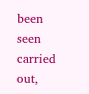been seen carried out,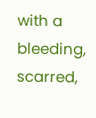with a bleeding, scarred,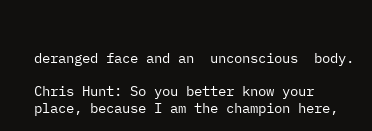deranged face and an  unconscious  body.

Chris Hunt: So you better know your place, because I am the champion here,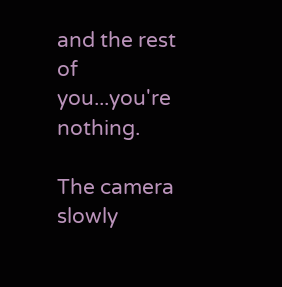and the rest of you...you're nothing.

The camera slowly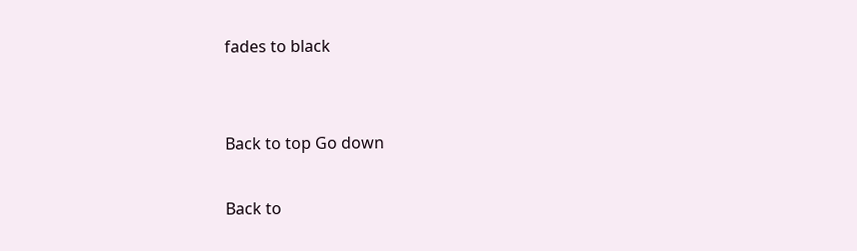fades to black


Back to top Go down

Back to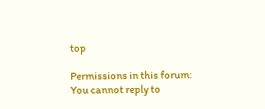top

Permissions in this forum:
You cannot reply to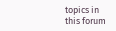topics in this forum